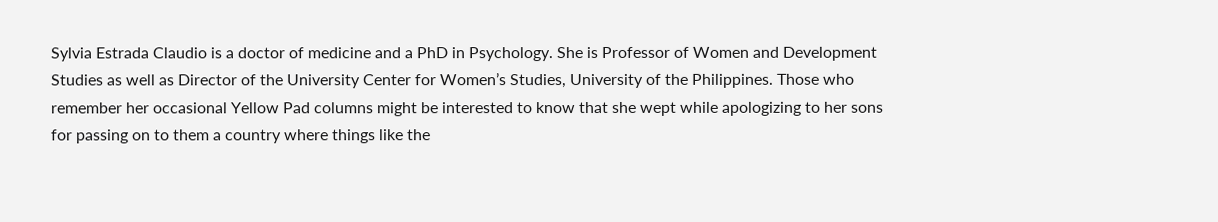Sylvia Estrada Claudio is a doctor of medicine and a PhD in Psychology. She is Professor of Women and Development Studies as well as Director of the University Center for Women’s Studies, University of the Philippines. Those who remember her occasional Yellow Pad columns might be interested to know that she wept while apologizing to her sons for passing on to them a country where things like the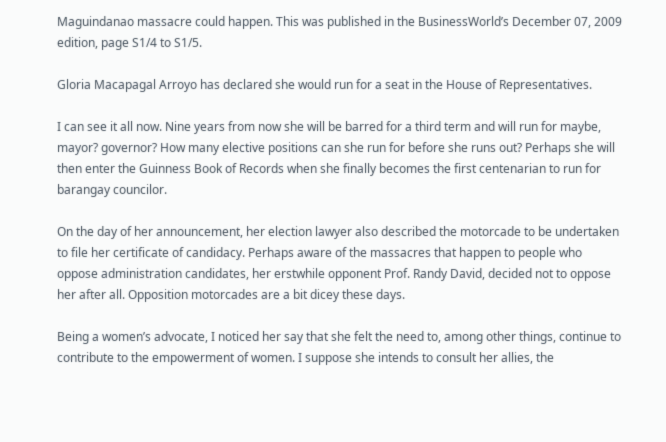Maguindanao massacre could happen. This was published in the BusinessWorld’s December 07, 2009 edition, page S1/4 to S1/5.

Gloria Macapagal Arroyo has declared she would run for a seat in the House of Representatives.

I can see it all now. Nine years from now she will be barred for a third term and will run for maybe, mayor? governor? How many elective positions can she run for before she runs out? Perhaps she will then enter the Guinness Book of Records when she finally becomes the first centenarian to run for barangay councilor.

On the day of her announcement, her election lawyer also described the motorcade to be undertaken to file her certificate of candidacy. Perhaps aware of the massacres that happen to people who oppose administration candidates, her erstwhile opponent Prof. Randy David, decided not to oppose her after all. Opposition motorcades are a bit dicey these days.

Being a women’s advocate, I noticed her say that she felt the need to, among other things, continue to contribute to the empowerment of women. I suppose she intends to consult her allies, the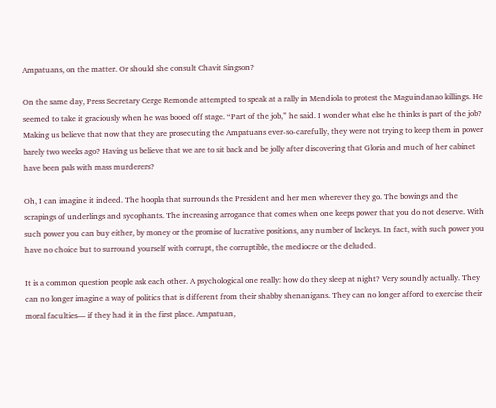Ampatuans, on the matter. Or should she consult Chavit Singson?

On the same day, Press Secretary Cerge Remonde attempted to speak at a rally in Mendiola to protest the Maguindanao killings. He seemed to take it graciously when he was booed off stage. “Part of the job,” he said. I wonder what else he thinks is part of the job? Making us believe that now that they are prosecuting the Ampatuans ever-so-carefully, they were not trying to keep them in power barely two weeks ago? Having us believe that we are to sit back and be jolly after discovering that Gloria and much of her cabinet have been pals with mass murderers?

Oh, I can imagine it indeed. The hoopla that surrounds the President and her men wherever they go. The bowings and the scrapings of underlings and sycophants. The increasing arrogance that comes when one keeps power that you do not deserve. With such power you can buy either, by money or the promise of lucrative positions, any number of lackeys. In fact, with such power you have no choice but to surround yourself with corrupt, the corruptible, the mediocre or the deluded.

It is a common question people ask each other. A psychological one really: how do they sleep at night? Very soundly actually. They can no longer imagine a way of politics that is different from their shabby shenanigans. They can no longer afford to exercise their moral faculties— if they had it in the first place. Ampatuan,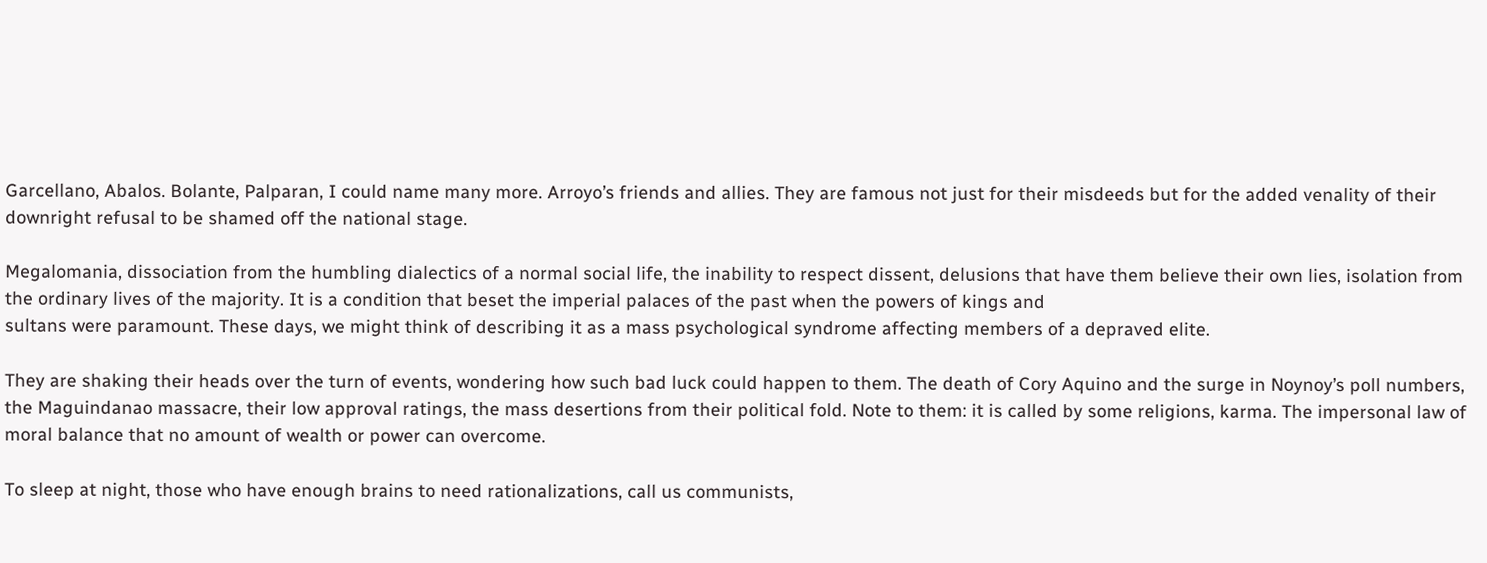Garcellano, Abalos. Bolante, Palparan, I could name many more. Arroyo’s friends and allies. They are famous not just for their misdeeds but for the added venality of their downright refusal to be shamed off the national stage.

Megalomania, dissociation from the humbling dialectics of a normal social life, the inability to respect dissent, delusions that have them believe their own lies, isolation from the ordinary lives of the majority. It is a condition that beset the imperial palaces of the past when the powers of kings and
sultans were paramount. These days, we might think of describing it as a mass psychological syndrome affecting members of a depraved elite.

They are shaking their heads over the turn of events, wondering how such bad luck could happen to them. The death of Cory Aquino and the surge in Noynoy’s poll numbers, the Maguindanao massacre, their low approval ratings, the mass desertions from their political fold. Note to them: it is called by some religions, karma. The impersonal law of moral balance that no amount of wealth or power can overcome.

To sleep at night, those who have enough brains to need rationalizations, call us communists,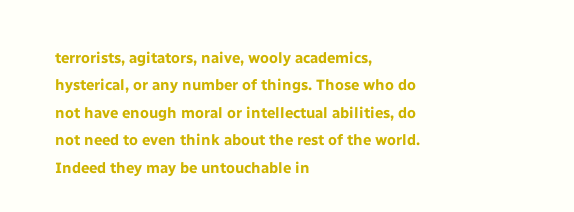terrorists, agitators, naive, wooly academics, hysterical, or any number of things. Those who do not have enough moral or intellectual abilities, do not need to even think about the rest of the world. Indeed they may be untouchable in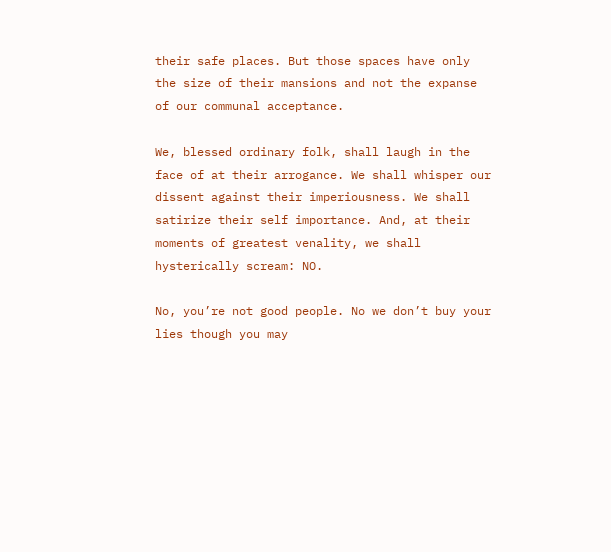their safe places. But those spaces have only the size of their mansions and not the expanse of our communal acceptance.

We, blessed ordinary folk, shall laugh in the face of at their arrogance. We shall whisper our dissent against their imperiousness. We shall satirize their self importance. And, at their moments of greatest venality, we shall hysterically scream: NO.

No, you’re not good people. No we don’t buy your lies though you may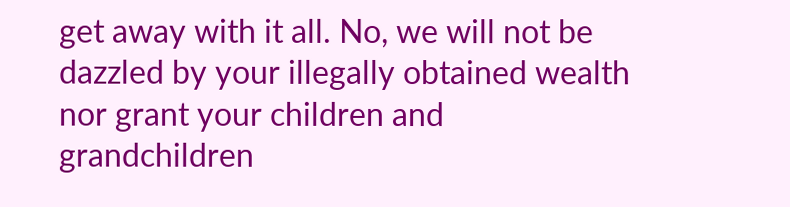get away with it all. No, we will not be dazzled by your illegally obtained wealth nor grant your children and grandchildren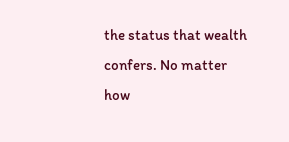the status that wealth confers. No matter how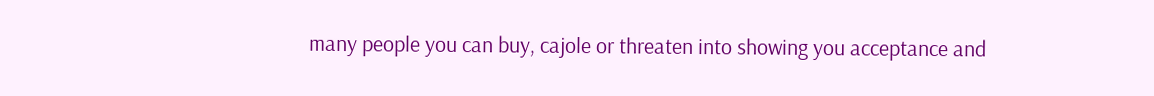many people you can buy, cajole or threaten into showing you acceptance and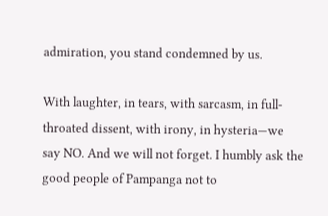admiration, you stand condemned by us.

With laughter, in tears, with sarcasm, in full-throated dissent, with irony, in hysteria—we say NO. And we will not forget. I humbly ask the good people of Pampanga not to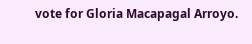vote for Gloria Macapagal Arroyo.